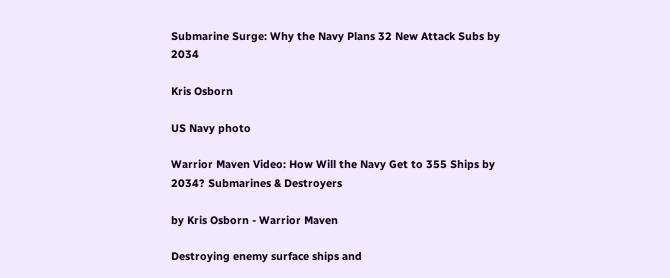Submarine Surge: Why the Navy Plans 32 New Attack Subs by 2034

Kris Osborn

US Navy photo

Warrior Maven Video: How Will the Navy Get to 355 Ships by 2034? Submarines & Destroyers

by Kris Osborn - Warrior Maven

Destroying enemy surface ships and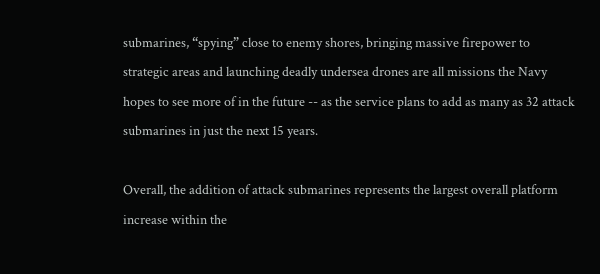submarines, “spying” close to enemy shores, bringing massive firepower to strategic areas and launching deadly undersea drones are all missions the Navy hopes to see more of in the future -- as the service plans to add as many as 32 attack submarines in just the next 15 years.

Overall, the addition of attack submarines represents the largest overall platform increase within the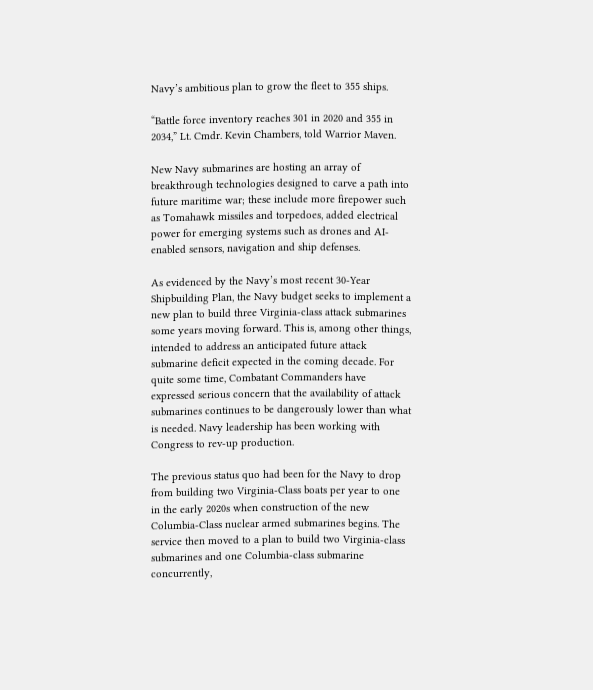Navy’s ambitious plan to grow the fleet to 355 ships.

“Battle force inventory reaches 301 in 2020 and 355 in 2034,” Lt. Cmdr. Kevin Chambers, told Warrior Maven.

New Navy submarines are hosting an array of breakthrough technologies designed to carve a path into future maritime war; these include more firepower such as Tomahawk missiles and torpedoes, added electrical power for emerging systems such as drones and AI-enabled sensors, navigation and ship defenses.

As evidenced by the Navy’s most recent 30-Year Shipbuilding Plan, the Navy budget seeks to implement a new plan to build three Virginia-class attack submarines some years moving forward. This is, among other things, intended to address an anticipated future attack submarine deficit expected in the coming decade. For quite some time, Combatant Commanders have expressed serious concern that the availability of attack submarines continues to be dangerously lower than what is needed. Navy leadership has been working with Congress to rev-up production.

The previous status quo had been for the Navy to drop from building two Virginia-Class boats per year to one in the early 2020s when construction of the new Columbia-Class nuclear armed submarines begins. The service then moved to a plan to build two Virginia-class submarines and one Columbia-class submarine concurrently,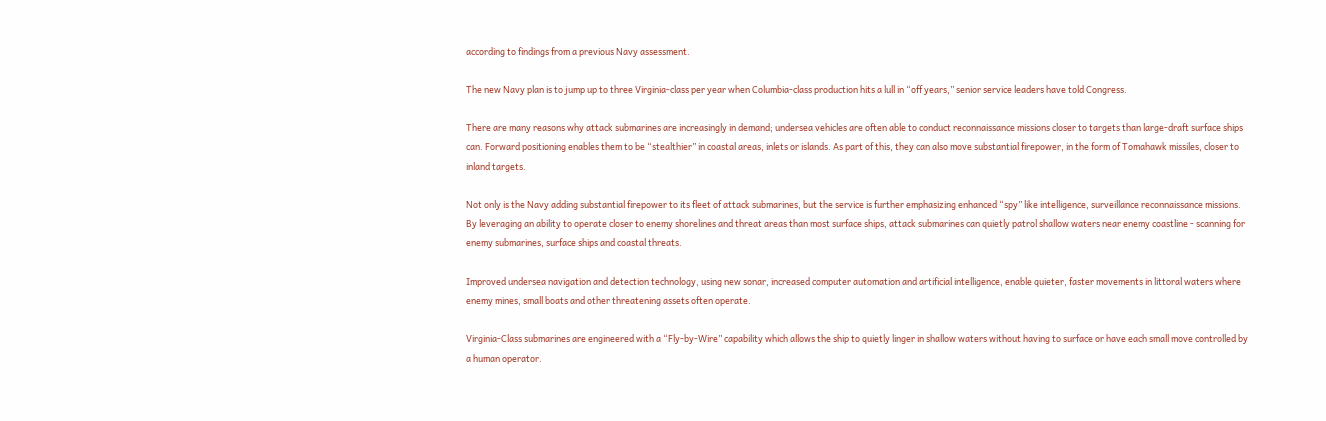according to findings from a previous Navy assessment.

The new Navy plan is to jump up to three Virginia-class per year when Columbia-class production hits a lull in “off years,” senior service leaders have told Congress.

There are many reasons why attack submarines are increasingly in demand; undersea vehicles are often able to conduct reconnaissance missions closer to targets than large-draft surface ships can. Forward positioning enables them to be “stealthier” in coastal areas, inlets or islands. As part of this, they can also move substantial firepower, in the form of Tomahawk missiles, closer to inland targets.

Not only is the Navy adding substantial firepower to its fleet of attack submarines, but the service is further emphasizing enhanced “spy” like intelligence, surveillance reconnaissance missions. By leveraging an ability to operate closer to enemy shorelines and threat areas than most surface ships, attack submarines can quietly patrol shallow waters near enemy coastline - scanning for enemy submarines, surface ships and coastal threats.

Improved undersea navigation and detection technology, using new sonar, increased computer automation and artificial intelligence, enable quieter, faster movements in littoral waters where enemy mines, small boats and other threatening assets often operate.

Virginia-Class submarines are engineered with a “Fly-by-Wire” capability which allows the ship to quietly linger in shallow waters without having to surface or have each small move controlled by a human operator.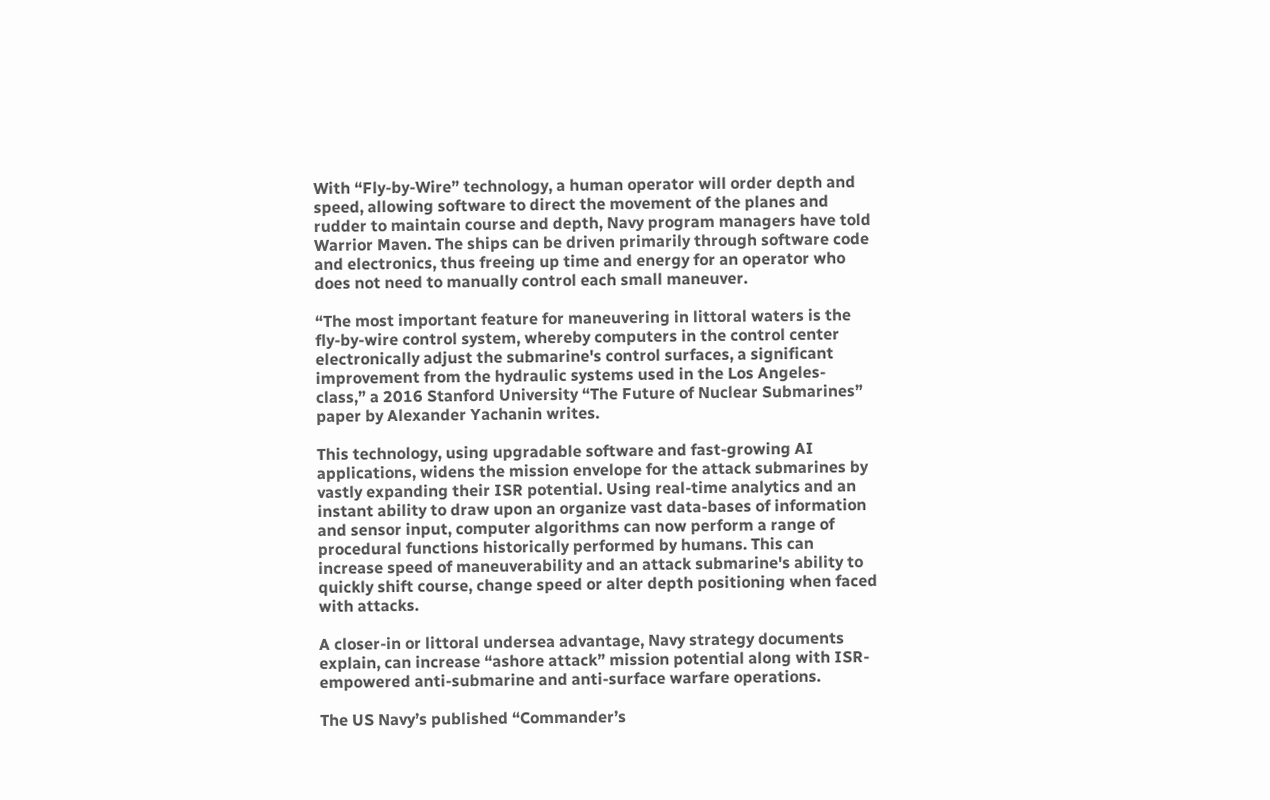With “Fly-by-Wire” technology, a human operator will order depth and speed, allowing software to direct the movement of the planes and rudder to maintain course and depth, Navy program managers have told Warrior Maven. The ships can be driven primarily through software code and electronics, thus freeing up time and energy for an operator who does not need to manually control each small maneuver.

“The most important feature for maneuvering in littoral waters is the fly-by-wire control system, whereby computers in the control center electronically adjust the submarine's control surfaces, a significant improvement from the hydraulic systems used in the Los Angeles-class,” a 2016 Stanford University “The Future of Nuclear Submarines” paper by Alexander Yachanin writes.

This technology, using upgradable software and fast-growing AI applications, widens the mission envelope for the attack submarines by vastly expanding their ISR potential. Using real-time analytics and an instant ability to draw upon an organize vast data-bases of information and sensor input, computer algorithms can now perform a range of procedural functions historically performed by humans. This can increase speed of maneuverability and an attack submarine's ability to quickly shift course, change speed or alter depth positioning when faced with attacks.

A closer-in or littoral undersea advantage, Navy strategy documents explain, can increase “ashore attack” mission potential along with ISR-empowered anti-submarine and anti-surface warfare operations.

The US Navy’s published “Commander’s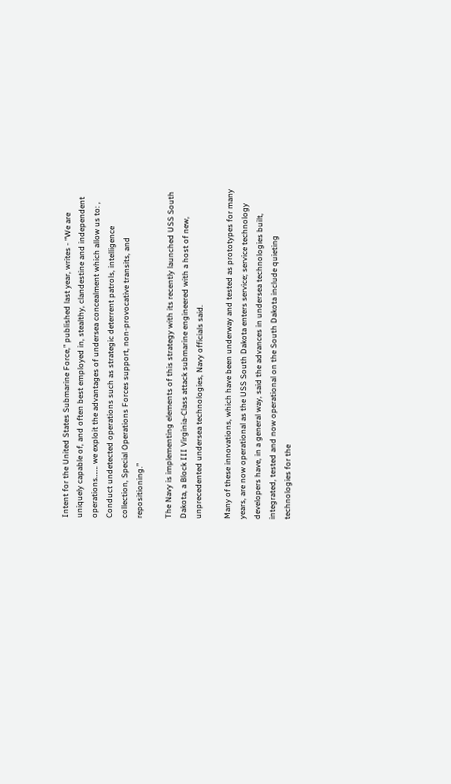Intent for the United States Submarine Force,” published last year, writes - “We are uniquely capable of, and often best employed in, stealthy, clandestine and independent operations……. we exploit the advantages of undersea concealment which allow us to: , Conduct undetected operations such as strategic deterrent patrols, intelligence collection, Special Operations Forces support, non-provocative transits, and repositioning.”

The Navy is implementing elements of this strategy with its recently launched USS South Dakota, a Block III Virginia-Class attack submarine engineered with a host of new, unprecedented undersea technologies, Navy officials said.

Many of these innovations, which have been underway and tested as prototypes for many years, are now operational as the USS South Dakota enters service; service technology developers have, in a general way, said the advances in undersea technologies built, integrated, tested and now operational on the South Dakota include quieting technologies for the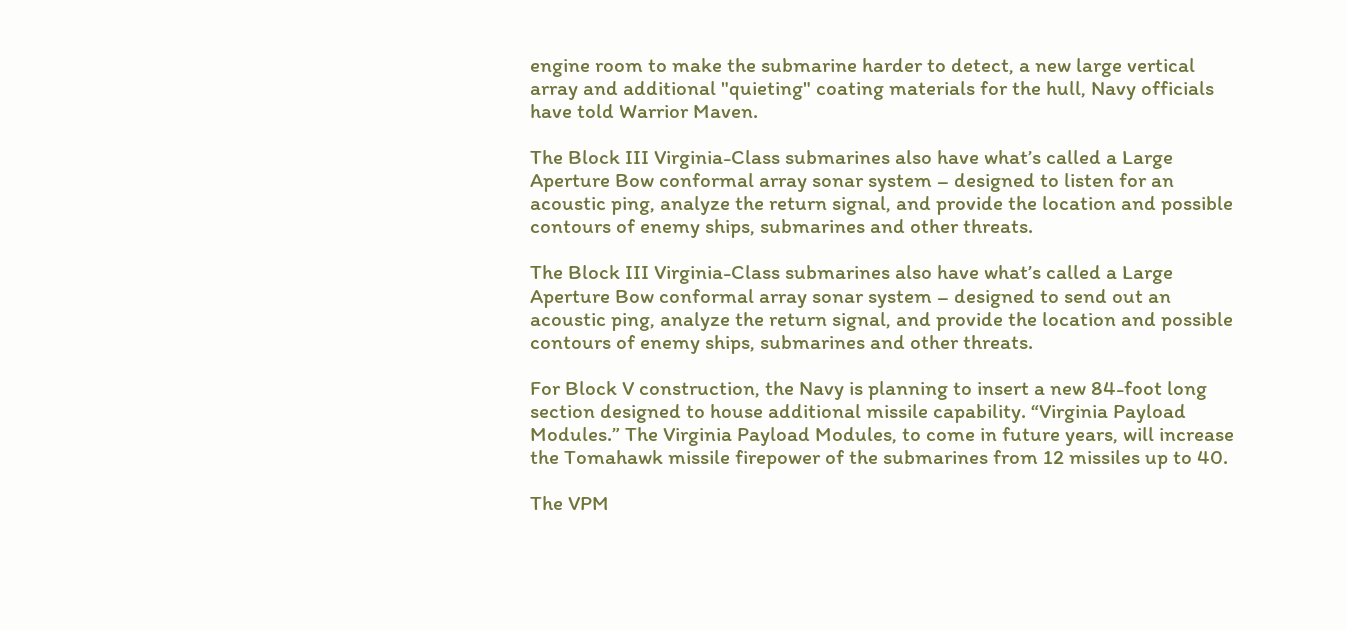engine room to make the submarine harder to detect, a new large vertical array and additional "quieting" coating materials for the hull, Navy officials have told Warrior Maven.

The Block III Virginia-Class submarines also have what’s called a Large Aperture Bow conformal array sonar system – designed to listen for an acoustic ping, analyze the return signal, and provide the location and possible contours of enemy ships, submarines and other threats.

The Block III Virginia-Class submarines also have what’s called a Large Aperture Bow conformal array sonar system – designed to send out an acoustic ping, analyze the return signal, and provide the location and possible contours of enemy ships, submarines and other threats.

For Block V construction, the Navy is planning to insert a new 84-foot long section designed to house additional missile capability. “Virginia Payload Modules.” The Virginia Payload Modules, to come in future years, will increase the Tomahawk missile firepower of the submarines from 12 missiles up to 40.

The VPM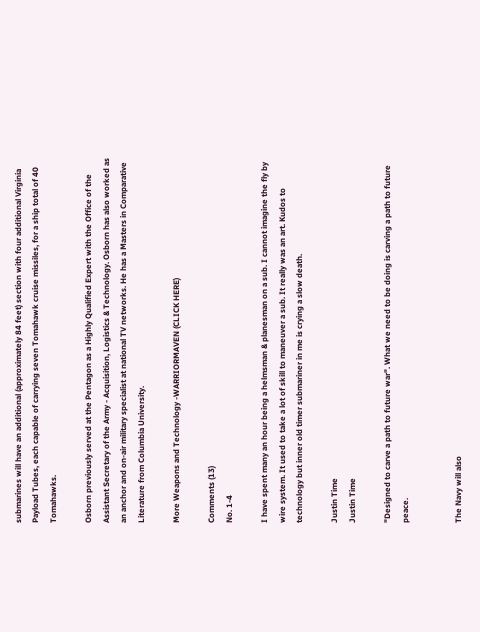submarines will have an additional (approximately 84 feet) section with four additional Virginia Payload Tubes, each capable of carrying seven Tomahawk cruise missiles, for a ship total of 40 Tomahawks.

Osborn previously served at the Pentagon as a Highly Qualified Expert with the Office of the Assistant Secretary of the Army - Acquisition, Logistics & Technology. Osborn has also worked as an anchor and on-air military specialist at national TV networks. He has a Masters in Comparative Literature from Columbia University.

More Weapons and Technology -WARRIORMAVEN (CLICK HERE)

Comments (13)
No. 1-4

I have spent many an hour being a helmsman & planesman on a sub. I cannot imagine the fly by wire system. It used to take a lot of skill to maneuver a sub. It really was an art. Kudos to technology but inner old timer submariner in me is crying a slow death.

Justin Time
Justin Time

"Designed to carve a path to future war". What we need to be doing is carving a path to future peace.


The Navy will also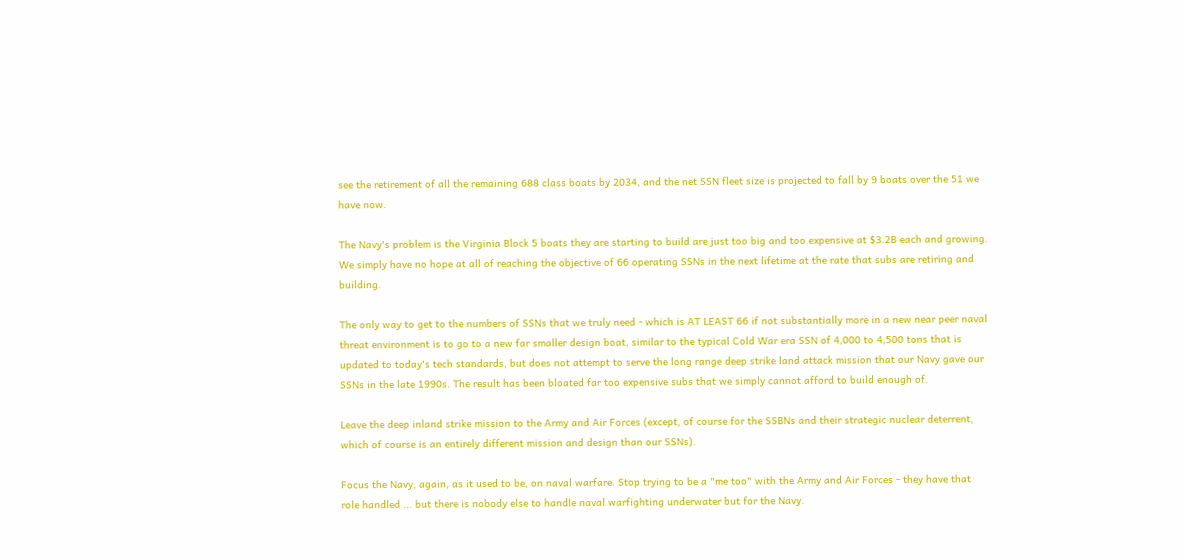see the retirement of all the remaining 688 class boats by 2034, and the net SSN fleet size is projected to fall by 9 boats over the 51 we have now.

The Navy's problem is the Virginia Block 5 boats they are starting to build are just too big and too expensive at $3.2B each and growing. We simply have no hope at all of reaching the objective of 66 operating SSNs in the next lifetime at the rate that subs are retiring and building.

The only way to get to the numbers of SSNs that we truly need - which is AT LEAST 66 if not substantially more in a new near peer naval threat environment is to go to a new far smaller design boat, similar to the typical Cold War era SSN of 4,000 to 4,500 tons that is updated to today's tech standards, but does not attempt to serve the long range deep strike land attack mission that our Navy gave our SSNs in the late 1990s. The result has been bloated far too expensive subs that we simply cannot afford to build enough of.

Leave the deep inland strike mission to the Army and Air Forces (except, of course for the SSBNs and their strategic nuclear deterrent, which of course is an entirely different mission and design than our SSNs).

Focus the Navy, again, as it used to be, on naval warfare. Stop trying to be a "me too" with the Army and Air Forces - they have that role handled ... but there is nobody else to handle naval warfighting underwater but for the Navy.